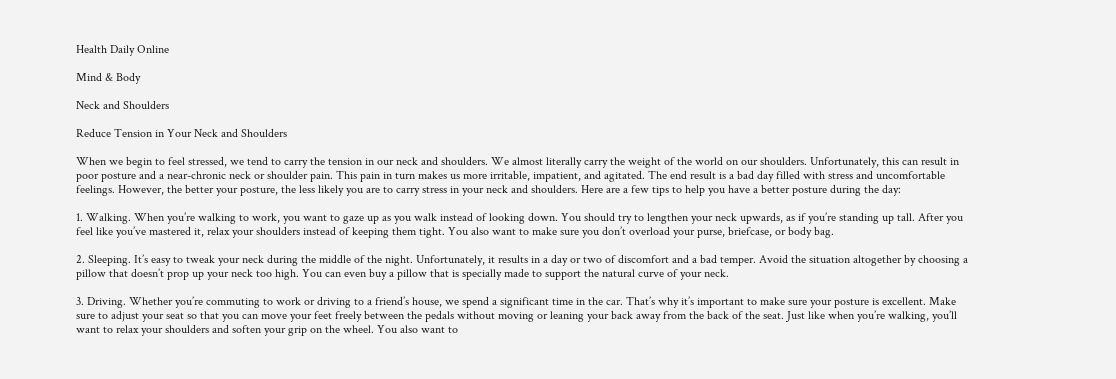Health Daily Online

Mind & Body

Neck and Shoulders

Reduce Tension in Your Neck and Shoulders

When we begin to feel stressed, we tend to carry the tension in our neck and shoulders. We almost literally carry the weight of the world on our shoulders. Unfortunately, this can result in poor posture and a near-chronic neck or shoulder pain. This pain in turn makes us more irritable, impatient, and agitated. The end result is a bad day filled with stress and uncomfortable feelings. However, the better your posture, the less likely you are to carry stress in your neck and shoulders. Here are a few tips to help you have a better posture during the day:

1. Walking. When you’re walking to work, you want to gaze up as you walk instead of looking down. You should try to lengthen your neck upwards, as if you’re standing up tall. After you feel like you’ve mastered it, relax your shoulders instead of keeping them tight. You also want to make sure you don’t overload your purse, briefcase, or body bag.

2. Sleeping. It’s easy to tweak your neck during the middle of the night. Unfortunately, it results in a day or two of discomfort and a bad temper. Avoid the situation altogether by choosing a pillow that doesn’t prop up your neck too high. You can even buy a pillow that is specially made to support the natural curve of your neck.

3. Driving. Whether you’re commuting to work or driving to a friend’s house, we spend a significant time in the car. That’s why it’s important to make sure your posture is excellent. Make sure to adjust your seat so that you can move your feet freely between the pedals without moving or leaning your back away from the back of the seat. Just like when you’re walking, you’ll want to relax your shoulders and soften your grip on the wheel. You also want to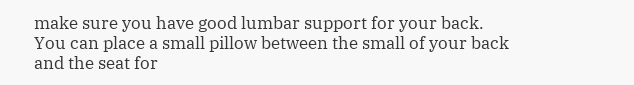make sure you have good lumbar support for your back. You can place a small pillow between the small of your back and the seat for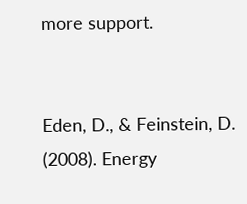more support.


Eden, D., & Feinstein, D. (2008). Energy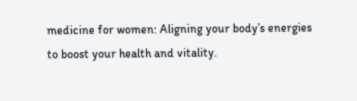medicine for women: Aligning your body’s energies to boost your health and vitality.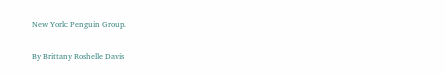New York: Penguin Group.


By Brittany Roshelle Davis